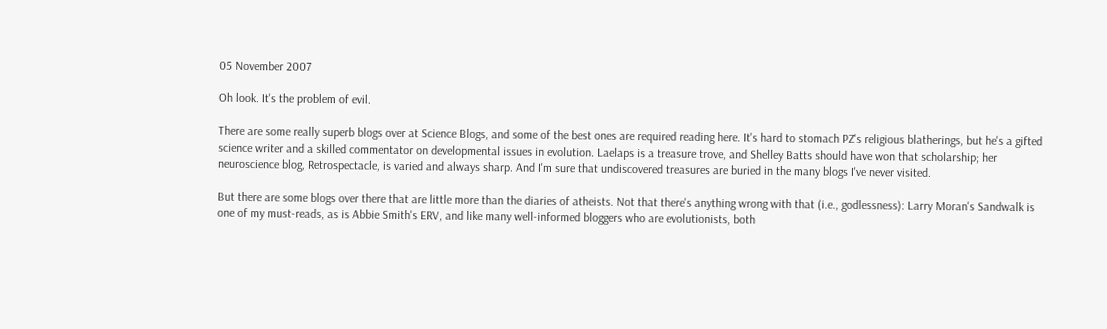05 November 2007

Oh look. It's the problem of evil.

There are some really superb blogs over at Science Blogs, and some of the best ones are required reading here. It's hard to stomach PZ's religious blatherings, but he's a gifted science writer and a skilled commentator on developmental issues in evolution. Laelaps is a treasure trove, and Shelley Batts should have won that scholarship; her neuroscience blog, Retrospectacle, is varied and always sharp. And I'm sure that undiscovered treasures are buried in the many blogs I've never visited.

But there are some blogs over there that are little more than the diaries of atheists. Not that there's anything wrong with that (i.e., godlessness): Larry Moran's Sandwalk is one of my must-reads, as is Abbie Smith's ERV, and like many well-informed bloggers who are evolutionists, both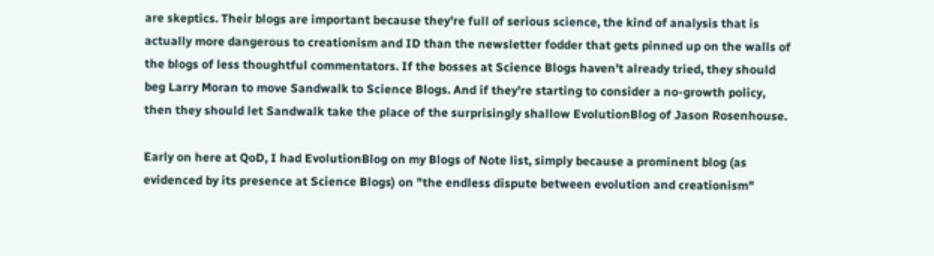are skeptics. Their blogs are important because they're full of serious science, the kind of analysis that is actually more dangerous to creationism and ID than the newsletter fodder that gets pinned up on the walls of the blogs of less thoughtful commentators. If the bosses at Science Blogs haven't already tried, they should beg Larry Moran to move Sandwalk to Science Blogs. And if they're starting to consider a no-growth policy, then they should let Sandwalk take the place of the surprisingly shallow EvolutionBlog of Jason Rosenhouse.

Early on here at QoD, I had EvolutionBlog on my Blogs of Note list, simply because a prominent blog (as evidenced by its presence at Science Blogs) on "the endless dispute between evolution and creationism"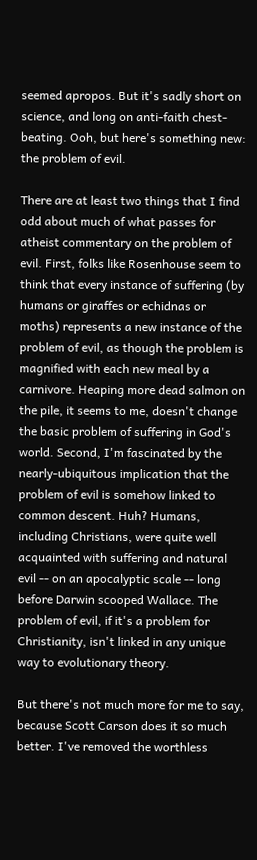seemed apropos. But it's sadly short on science, and long on anti-faith chest-beating. Ooh, but here's something new: the problem of evil.

There are at least two things that I find odd about much of what passes for atheist commentary on the problem of evil. First, folks like Rosenhouse seem to think that every instance of suffering (by humans or giraffes or echidnas or moths) represents a new instance of the problem of evil, as though the problem is magnified with each new meal by a carnivore. Heaping more dead salmon on the pile, it seems to me, doesn't change the basic problem of suffering in God's world. Second, I'm fascinated by the nearly-ubiquitous implication that the problem of evil is somehow linked to common descent. Huh? Humans, including Christians, were quite well acquainted with suffering and natural evil -- on an apocalyptic scale -- long before Darwin scooped Wallace. The problem of evil, if it's a problem for Christianity, isn't linked in any unique way to evolutionary theory.

But there's not much more for me to say, because Scott Carson does it so much better. I've removed the worthless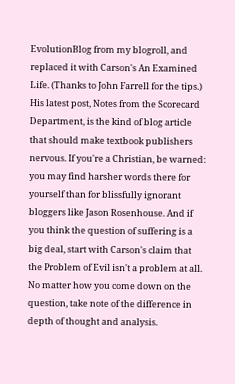EvolutionBlog from my blogroll, and replaced it with Carson's An Examined Life. (Thanks to John Farrell for the tips.) His latest post, Notes from the Scorecard Department, is the kind of blog article that should make textbook publishers nervous. If you're a Christian, be warned: you may find harsher words there for yourself than for blissfully ignorant bloggers like Jason Rosenhouse. And if you think the question of suffering is a big deal, start with Carson's claim that the Problem of Evil isn't a problem at all. No matter how you come down on the question, take note of the difference in depth of thought and analysis.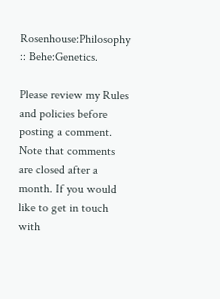Rosenhouse:Philosophy :: Behe:Genetics.

Please review my Rules and policies before posting a comment. Note that comments are closed after a month. If you would like to get in touch with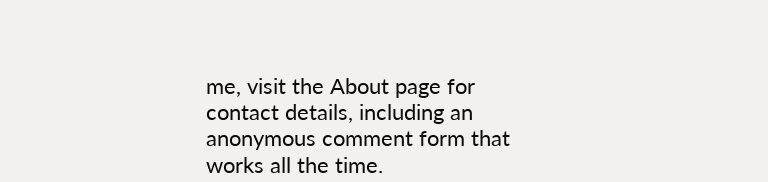me, visit the About page for contact details, including an anonymous comment form that works all the time.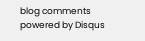blog comments powered by Disqus